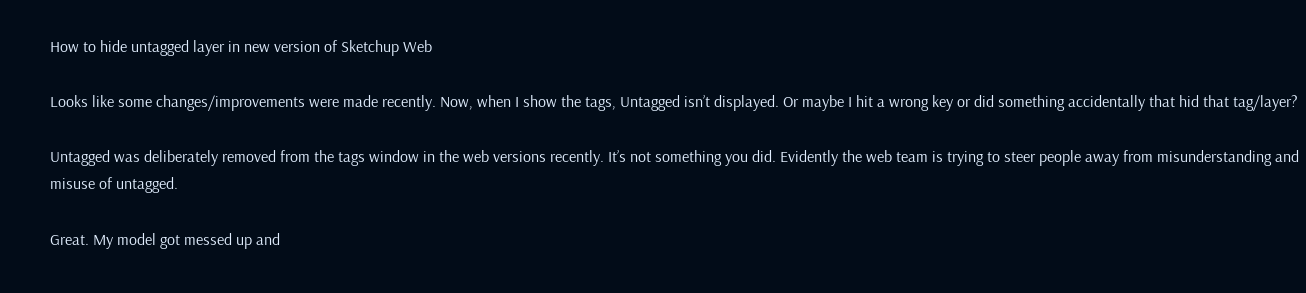How to hide untagged layer in new version of Sketchup Web

Looks like some changes/improvements were made recently. Now, when I show the tags, Untagged isn’t displayed. Or maybe I hit a wrong key or did something accidentally that hid that tag/layer?

Untagged was deliberately removed from the tags window in the web versions recently. It’s not something you did. Evidently the web team is trying to steer people away from misunderstanding and misuse of untagged.

Great. My model got messed up and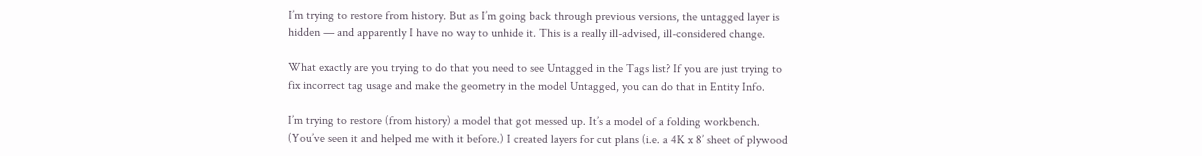I’m trying to restore from history. But as I’m going back through previous versions, the untagged layer is hidden — and apparently I have no way to unhide it. This is a really ill-advised, ill-considered change.

What exactly are you trying to do that you need to see Untagged in the Tags list? If you are just trying to fix incorrect tag usage and make the geometry in the model Untagged, you can do that in Entity Info.

I’m trying to restore (from history) a model that got messed up. It’s a model of a folding workbench. (You’ve seen it and helped me with it before.) I created layers for cut plans (i.e. a 4K x 8’ sheet of plywood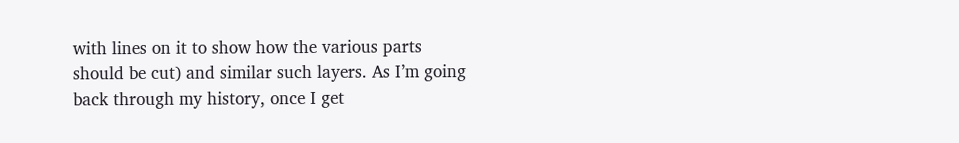with lines on it to show how the various parts should be cut) and similar such layers. As I’m going back through my history, once I get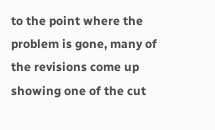to the point where the problem is gone, many of the revisions come up showing one of the cut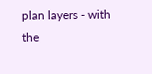plan layers - with the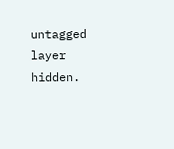untagged layer hidden.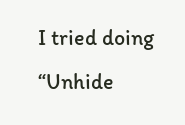I tried doing “Unhide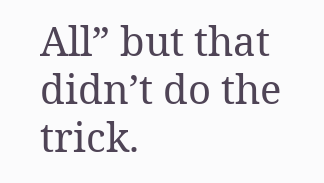All” but that didn’t do the trick.